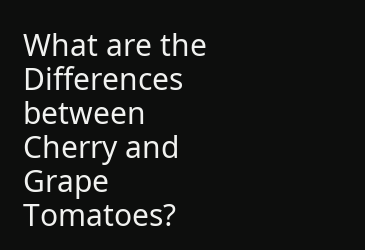What are the Differences between Cherry and Grape Tomatoes?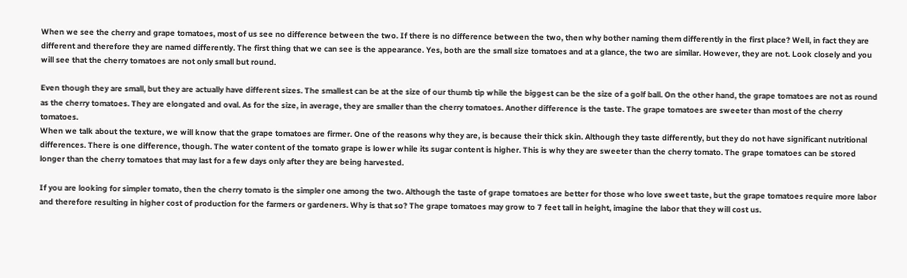When we see the cherry and grape tomatoes, most of us see no difference between the two. If there is no difference between the two, then why bother naming them differently in the first place? Well, in fact they are different and therefore they are named differently. The first thing that we can see is the appearance. Yes, both are the small size tomatoes and at a glance, the two are similar. However, they are not. Look closely and you will see that the cherry tomatoes are not only small but round.

Even though they are small, but they are actually have different sizes. The smallest can be at the size of our thumb tip while the biggest can be the size of a golf ball. On the other hand, the grape tomatoes are not as round as the cherry tomatoes. They are elongated and oval. As for the size, in average, they are smaller than the cherry tomatoes. Another difference is the taste. The grape tomatoes are sweeter than most of the cherry tomatoes.
When we talk about the texture, we will know that the grape tomatoes are firmer. One of the reasons why they are, is because their thick skin. Although they taste differently, but they do not have significant nutritional differences. There is one difference, though. The water content of the tomato grape is lower while its sugar content is higher. This is why they are sweeter than the cherry tomato. The grape tomatoes can be stored longer than the cherry tomatoes that may last for a few days only after they are being harvested.

If you are looking for simpler tomato, then the cherry tomato is the simpler one among the two. Although the taste of grape tomatoes are better for those who love sweet taste, but the grape tomatoes require more labor and therefore resulting in higher cost of production for the farmers or gardeners. Why is that so? The grape tomatoes may grow to 7 feet tall in height, imagine the labor that they will cost us.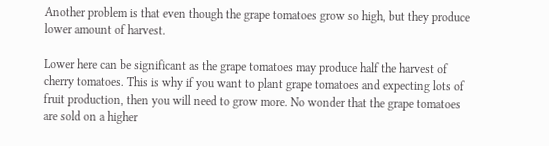Another problem is that even though the grape tomatoes grow so high, but they produce lower amount of harvest.

Lower here can be significant as the grape tomatoes may produce half the harvest of cherry tomatoes. This is why if you want to plant grape tomatoes and expecting lots of fruit production, then you will need to grow more. No wonder that the grape tomatoes are sold on a higher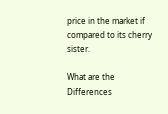price in the market if compared to its cherry sister.

What are the Differences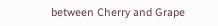between Cherry and Grape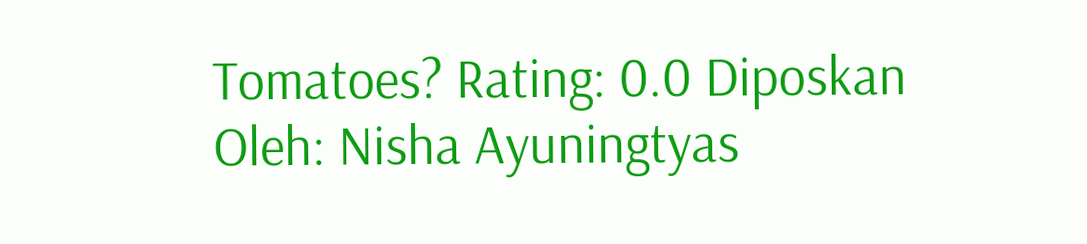Tomatoes? Rating: 0.0 Diposkan Oleh: Nisha Ayuningtyas